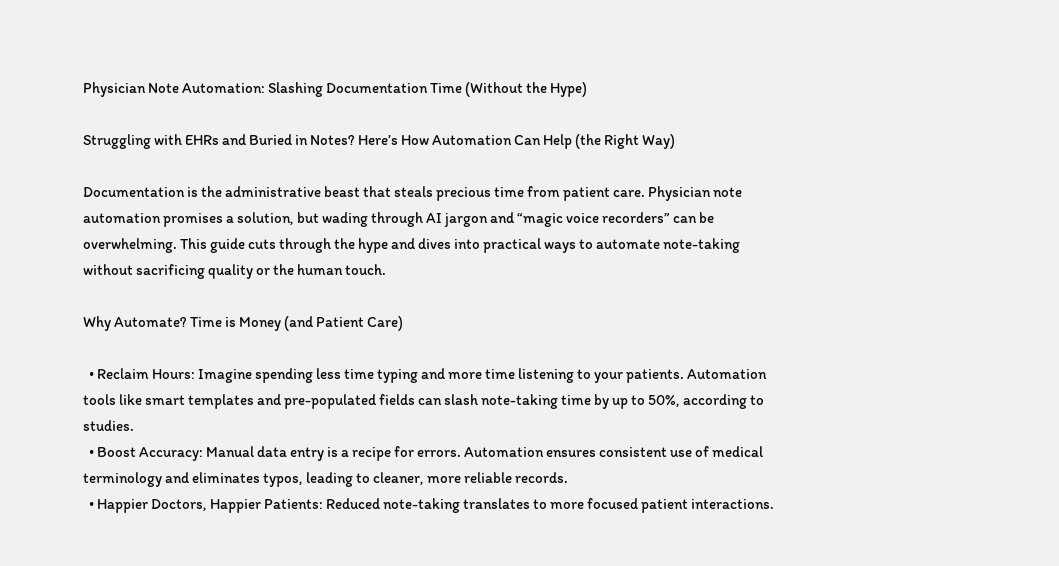Physician Note Automation: Slashing Documentation Time (Without the Hype)

Struggling with EHRs and Buried in Notes? Here’s How Automation Can Help (the Right Way)

Documentation is the administrative beast that steals precious time from patient care. Physician note automation promises a solution, but wading through AI jargon and “magic voice recorders” can be overwhelming. This guide cuts through the hype and dives into practical ways to automate note-taking without sacrificing quality or the human touch.

Why Automate? Time is Money (and Patient Care)

  • Reclaim Hours: Imagine spending less time typing and more time listening to your patients. Automation tools like smart templates and pre-populated fields can slash note-taking time by up to 50%, according to studies.
  • Boost Accuracy: Manual data entry is a recipe for errors. Automation ensures consistent use of medical terminology and eliminates typos, leading to cleaner, more reliable records.
  • Happier Doctors, Happier Patients: Reduced note-taking translates to more focused patient interactions.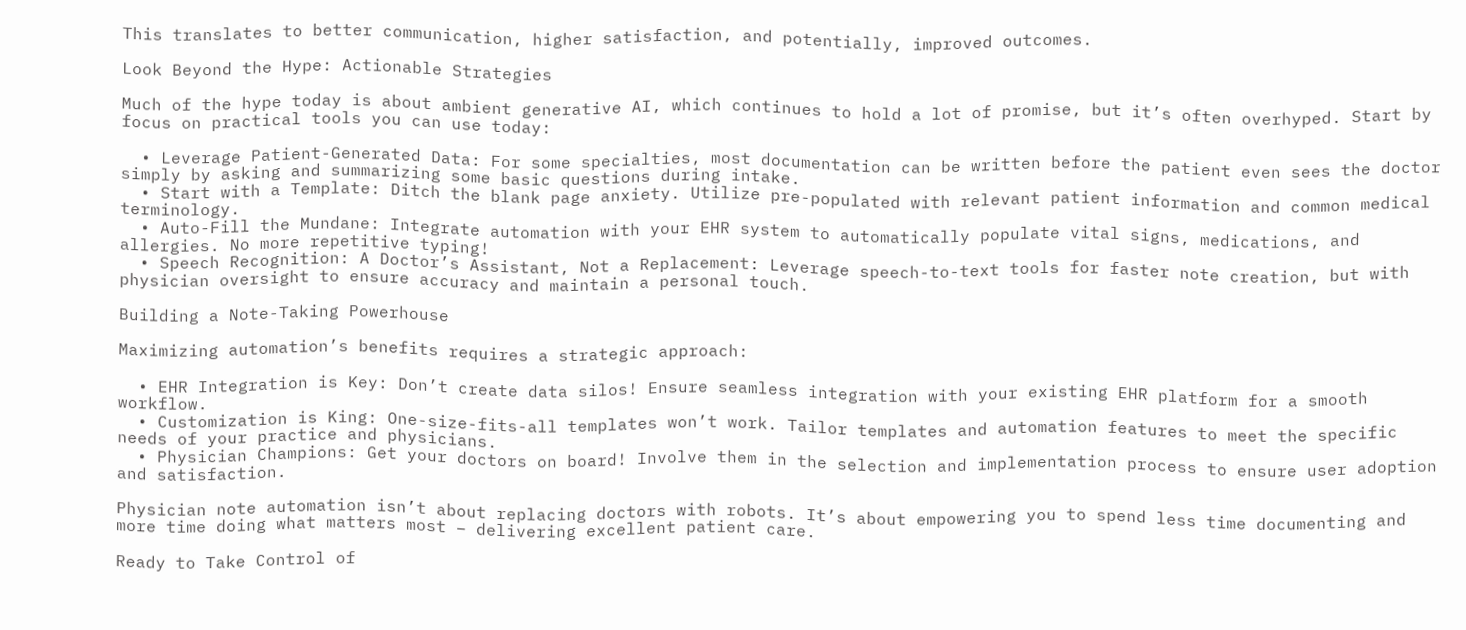This translates to better communication, higher satisfaction, and potentially, improved outcomes.

Look Beyond the Hype: Actionable Strategies

Much of the hype today is about ambient generative AI, which continues to hold a lot of promise, but it’s often overhyped. Start by focus on practical tools you can use today:

  • Leverage Patient-Generated Data: For some specialties, most documentation can be written before the patient even sees the doctor simply by asking and summarizing some basic questions during intake.
  • Start with a Template: Ditch the blank page anxiety. Utilize pre-populated with relevant patient information and common medical terminology.
  • Auto-Fill the Mundane: Integrate automation with your EHR system to automatically populate vital signs, medications, and allergies. No more repetitive typing!
  • Speech Recognition: A Doctor’s Assistant, Not a Replacement: Leverage speech-to-text tools for faster note creation, but with physician oversight to ensure accuracy and maintain a personal touch.

Building a Note-Taking Powerhouse

Maximizing automation’s benefits requires a strategic approach:

  • EHR Integration is Key: Don’t create data silos! Ensure seamless integration with your existing EHR platform for a smooth workflow.
  • Customization is King: One-size-fits-all templates won’t work. Tailor templates and automation features to meet the specific needs of your practice and physicians.
  • Physician Champions: Get your doctors on board! Involve them in the selection and implementation process to ensure user adoption and satisfaction.

Physician note automation isn’t about replacing doctors with robots. It’s about empowering you to spend less time documenting and more time doing what matters most – delivering excellent patient care.

Ready to Take Control of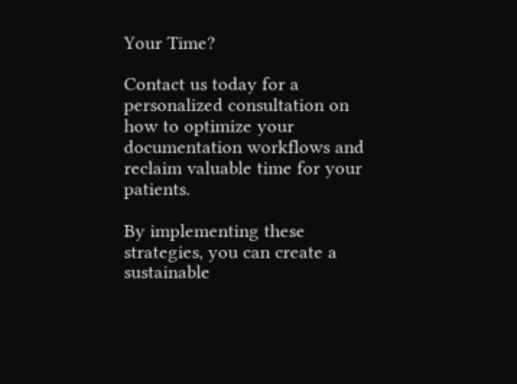Your Time?

Contact us today for a personalized consultation on how to optimize your documentation workflows and reclaim valuable time for your patients.

By implementing these strategies, you can create a sustainable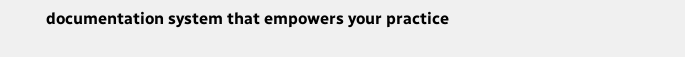documentation system that empowers your practice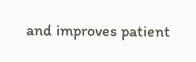and improves patient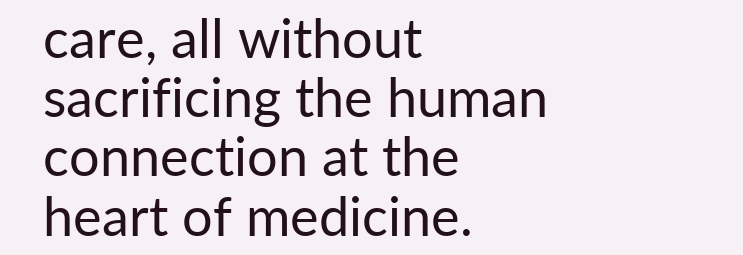care, all without sacrificing the human connection at the heart of medicine.